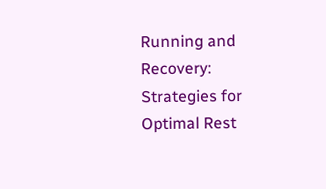Running and Recovery: Strategies for Optimal Rest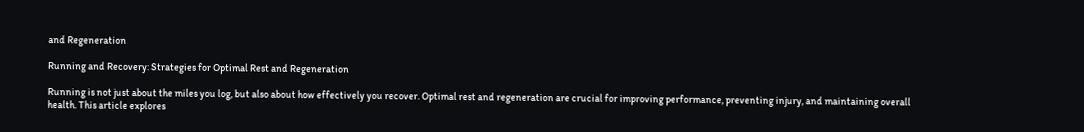and Regeneration

Running and Recovery: Strategies for Optimal Rest and Regeneration

Running is not just about the miles you log, but also about how effectively you recover. Optimal rest and regeneration are crucial for improving performance, preventing injury, and maintaining overall health. This article explores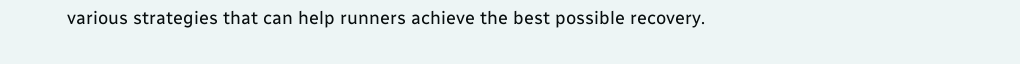various strategies that can help runners achieve the best possible recovery.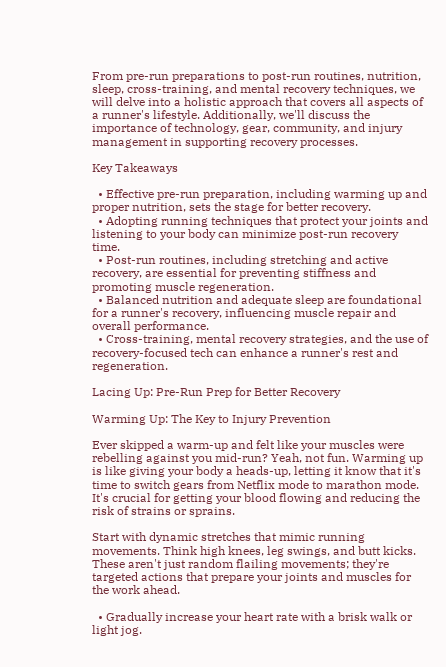From pre-run preparations to post-run routines, nutrition, sleep, cross-training, and mental recovery techniques, we will delve into a holistic approach that covers all aspects of a runner's lifestyle. Additionally, we'll discuss the importance of technology, gear, community, and injury management in supporting recovery processes.

Key Takeaways

  • Effective pre-run preparation, including warming up and proper nutrition, sets the stage for better recovery.
  • Adopting running techniques that protect your joints and listening to your body can minimize post-run recovery time.
  • Post-run routines, including stretching and active recovery, are essential for preventing stiffness and promoting muscle regeneration.
  • Balanced nutrition and adequate sleep are foundational for a runner's recovery, influencing muscle repair and overall performance.
  • Cross-training, mental recovery strategies, and the use of recovery-focused tech can enhance a runner's rest and regeneration.

Lacing Up: Pre-Run Prep for Better Recovery

Warming Up: The Key to Injury Prevention

Ever skipped a warm-up and felt like your muscles were rebelling against you mid-run? Yeah, not fun. Warming up is like giving your body a heads-up, letting it know that it's time to switch gears from Netflix mode to marathon mode. It's crucial for getting your blood flowing and reducing the risk of strains or sprains.

Start with dynamic stretches that mimic running movements. Think high knees, leg swings, and butt kicks. These aren't just random flailing movements; they're targeted actions that prepare your joints and muscles for the work ahead.

  • Gradually increase your heart rate with a brisk walk or light jog.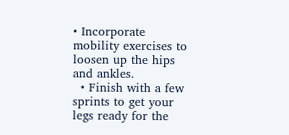• Incorporate mobility exercises to loosen up the hips and ankles.
  • Finish with a few sprints to get your legs ready for the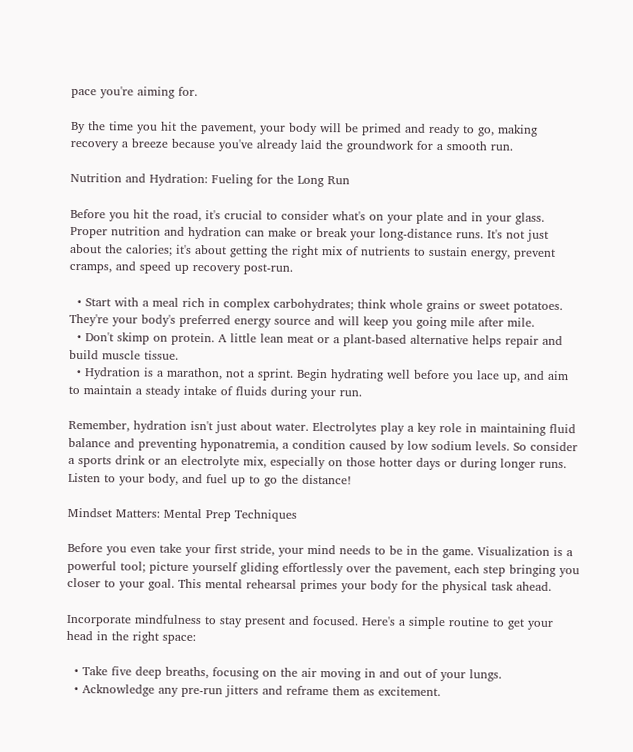pace you're aiming for.

By the time you hit the pavement, your body will be primed and ready to go, making recovery a breeze because you've already laid the groundwork for a smooth run.

Nutrition and Hydration: Fueling for the Long Run

Before you hit the road, it's crucial to consider what's on your plate and in your glass. Proper nutrition and hydration can make or break your long-distance runs. It's not just about the calories; it's about getting the right mix of nutrients to sustain energy, prevent cramps, and speed up recovery post-run.

  • Start with a meal rich in complex carbohydrates; think whole grains or sweet potatoes. They're your body's preferred energy source and will keep you going mile after mile.
  • Don't skimp on protein. A little lean meat or a plant-based alternative helps repair and build muscle tissue.
  • Hydration is a marathon, not a sprint. Begin hydrating well before you lace up, and aim to maintain a steady intake of fluids during your run.

Remember, hydration isn't just about water. Electrolytes play a key role in maintaining fluid balance and preventing hyponatremia, a condition caused by low sodium levels. So consider a sports drink or an electrolyte mix, especially on those hotter days or during longer runs. Listen to your body, and fuel up to go the distance!

Mindset Matters: Mental Prep Techniques

Before you even take your first stride, your mind needs to be in the game. Visualization is a powerful tool; picture yourself gliding effortlessly over the pavement, each step bringing you closer to your goal. This mental rehearsal primes your body for the physical task ahead.

Incorporate mindfulness to stay present and focused. Here's a simple routine to get your head in the right space:

  • Take five deep breaths, focusing on the air moving in and out of your lungs.
  • Acknowledge any pre-run jitters and reframe them as excitement.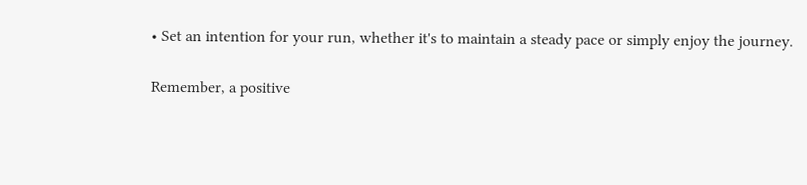• Set an intention for your run, whether it's to maintain a steady pace or simply enjoy the journey.

Remember, a positive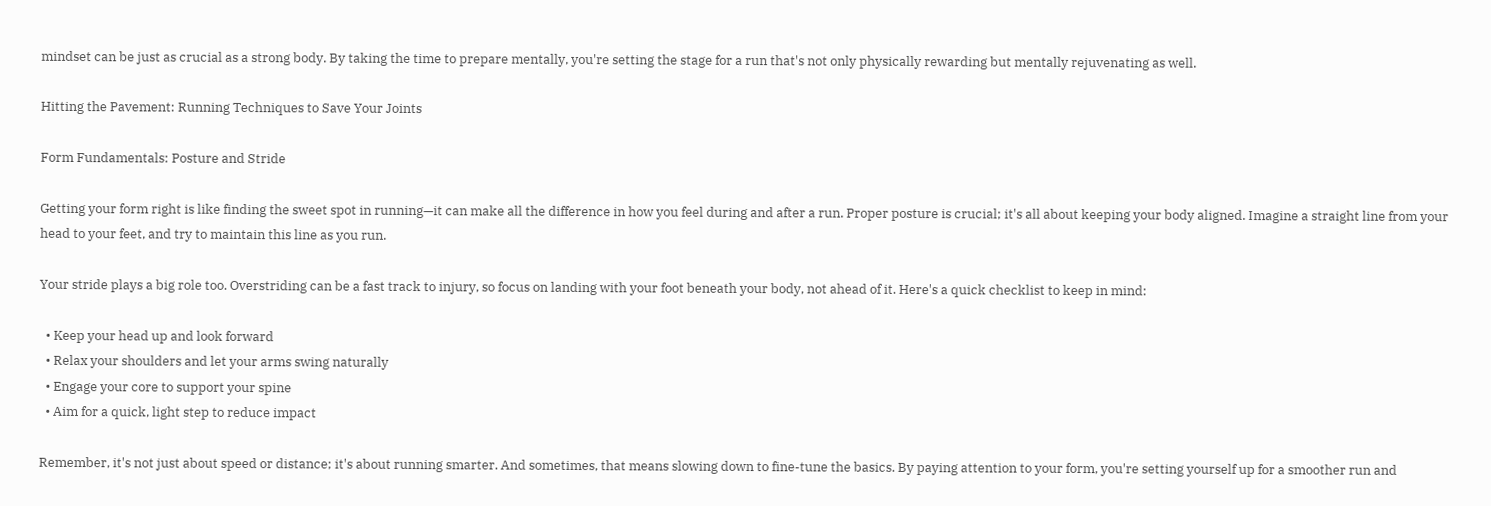mindset can be just as crucial as a strong body. By taking the time to prepare mentally, you're setting the stage for a run that's not only physically rewarding but mentally rejuvenating as well.

Hitting the Pavement: Running Techniques to Save Your Joints

Form Fundamentals: Posture and Stride

Getting your form right is like finding the sweet spot in running—it can make all the difference in how you feel during and after a run. Proper posture is crucial; it's all about keeping your body aligned. Imagine a straight line from your head to your feet, and try to maintain this line as you run.

Your stride plays a big role too. Overstriding can be a fast track to injury, so focus on landing with your foot beneath your body, not ahead of it. Here's a quick checklist to keep in mind:

  • Keep your head up and look forward
  • Relax your shoulders and let your arms swing naturally
  • Engage your core to support your spine
  • Aim for a quick, light step to reduce impact

Remember, it's not just about speed or distance; it's about running smarter. And sometimes, that means slowing down to fine-tune the basics. By paying attention to your form, you're setting yourself up for a smoother run and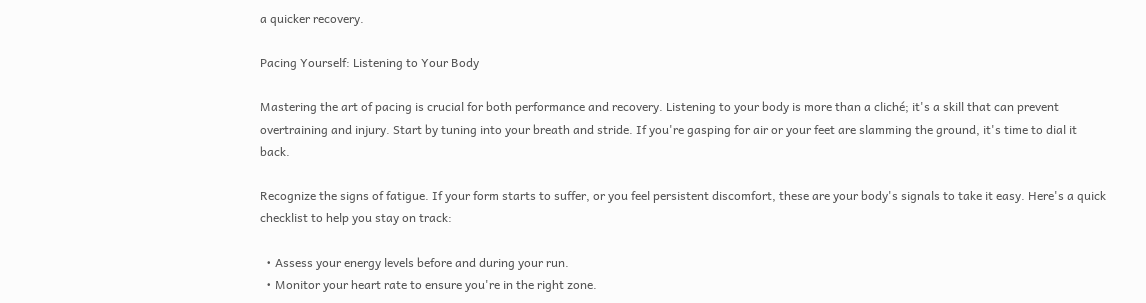a quicker recovery.

Pacing Yourself: Listening to Your Body

Mastering the art of pacing is crucial for both performance and recovery. Listening to your body is more than a cliché; it's a skill that can prevent overtraining and injury. Start by tuning into your breath and stride. If you're gasping for air or your feet are slamming the ground, it's time to dial it back.

Recognize the signs of fatigue. If your form starts to suffer, or you feel persistent discomfort, these are your body's signals to take it easy. Here's a quick checklist to help you stay on track:

  • Assess your energy levels before and during your run.
  • Monitor your heart rate to ensure you're in the right zone.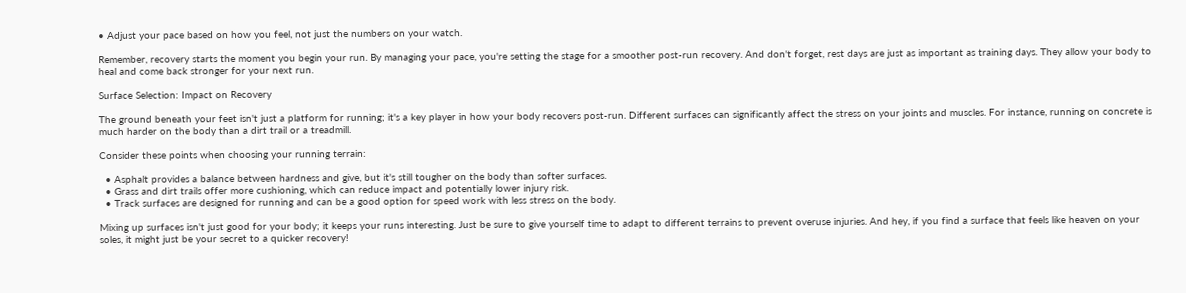• Adjust your pace based on how you feel, not just the numbers on your watch.

Remember, recovery starts the moment you begin your run. By managing your pace, you're setting the stage for a smoother post-run recovery. And don't forget, rest days are just as important as training days. They allow your body to heal and come back stronger for your next run.

Surface Selection: Impact on Recovery

The ground beneath your feet isn't just a platform for running; it's a key player in how your body recovers post-run. Different surfaces can significantly affect the stress on your joints and muscles. For instance, running on concrete is much harder on the body than a dirt trail or a treadmill.

Consider these points when choosing your running terrain:

  • Asphalt provides a balance between hardness and give, but it's still tougher on the body than softer surfaces.
  • Grass and dirt trails offer more cushioning, which can reduce impact and potentially lower injury risk.
  • Track surfaces are designed for running and can be a good option for speed work with less stress on the body.

Mixing up surfaces isn't just good for your body; it keeps your runs interesting. Just be sure to give yourself time to adapt to different terrains to prevent overuse injuries. And hey, if you find a surface that feels like heaven on your soles, it might just be your secret to a quicker recovery!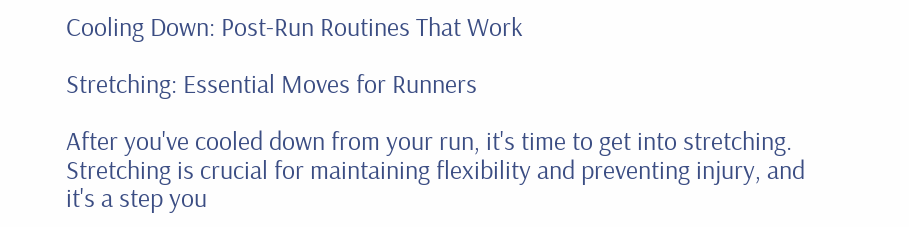Cooling Down: Post-Run Routines That Work

Stretching: Essential Moves for Runners

After you've cooled down from your run, it's time to get into stretching. Stretching is crucial for maintaining flexibility and preventing injury, and it's a step you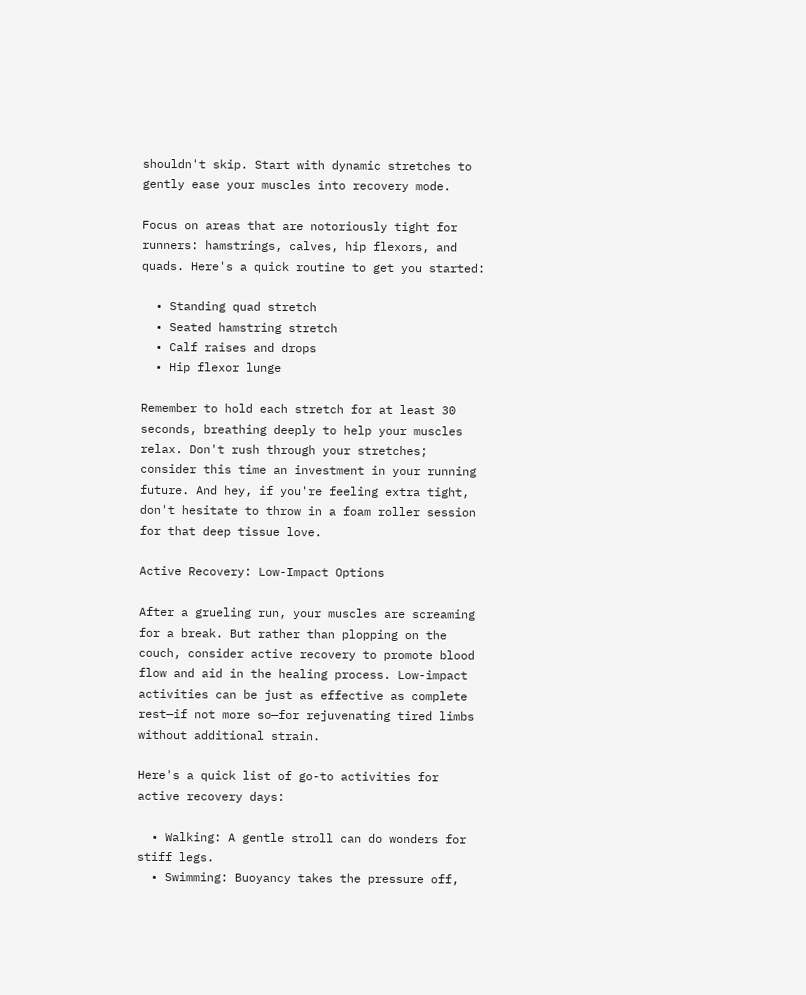shouldn't skip. Start with dynamic stretches to gently ease your muscles into recovery mode.

Focus on areas that are notoriously tight for runners: hamstrings, calves, hip flexors, and quads. Here's a quick routine to get you started:

  • Standing quad stretch
  • Seated hamstring stretch
  • Calf raises and drops
  • Hip flexor lunge

Remember to hold each stretch for at least 30 seconds, breathing deeply to help your muscles relax. Don't rush through your stretches; consider this time an investment in your running future. And hey, if you're feeling extra tight, don't hesitate to throw in a foam roller session for that deep tissue love.

Active Recovery: Low-Impact Options

After a grueling run, your muscles are screaming for a break. But rather than plopping on the couch, consider active recovery to promote blood flow and aid in the healing process. Low-impact activities can be just as effective as complete rest—if not more so—for rejuvenating tired limbs without additional strain.

Here's a quick list of go-to activities for active recovery days:

  • Walking: A gentle stroll can do wonders for stiff legs.
  • Swimming: Buoyancy takes the pressure off,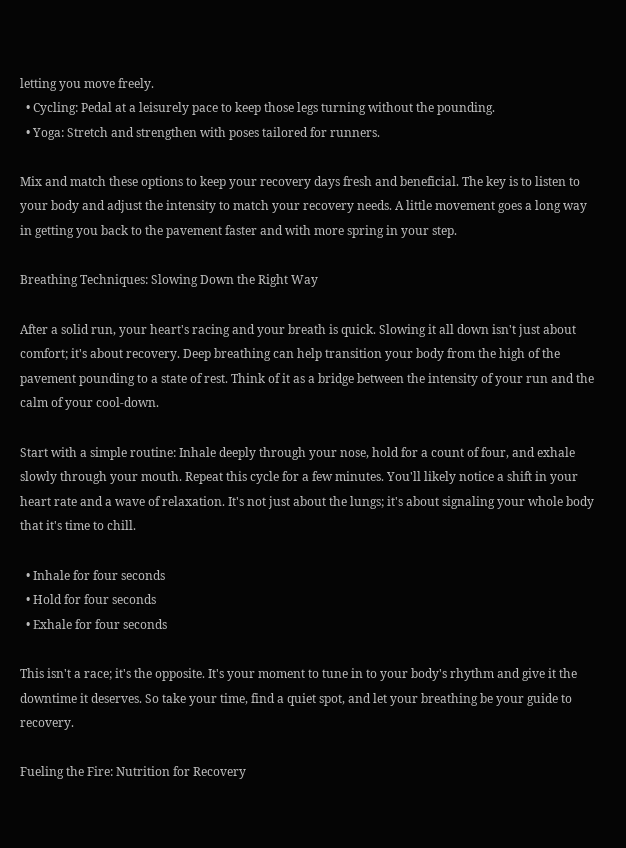letting you move freely.
  • Cycling: Pedal at a leisurely pace to keep those legs turning without the pounding.
  • Yoga: Stretch and strengthen with poses tailored for runners.

Mix and match these options to keep your recovery days fresh and beneficial. The key is to listen to your body and adjust the intensity to match your recovery needs. A little movement goes a long way in getting you back to the pavement faster and with more spring in your step.

Breathing Techniques: Slowing Down the Right Way

After a solid run, your heart's racing and your breath is quick. Slowing it all down isn't just about comfort; it's about recovery. Deep breathing can help transition your body from the high of the pavement pounding to a state of rest. Think of it as a bridge between the intensity of your run and the calm of your cool-down.

Start with a simple routine: Inhale deeply through your nose, hold for a count of four, and exhale slowly through your mouth. Repeat this cycle for a few minutes. You'll likely notice a shift in your heart rate and a wave of relaxation. It's not just about the lungs; it's about signaling your whole body that it's time to chill.

  • Inhale for four seconds
  • Hold for four seconds
  • Exhale for four seconds

This isn't a race; it's the opposite. It's your moment to tune in to your body's rhythm and give it the downtime it deserves. So take your time, find a quiet spot, and let your breathing be your guide to recovery.

Fueling the Fire: Nutrition for Recovery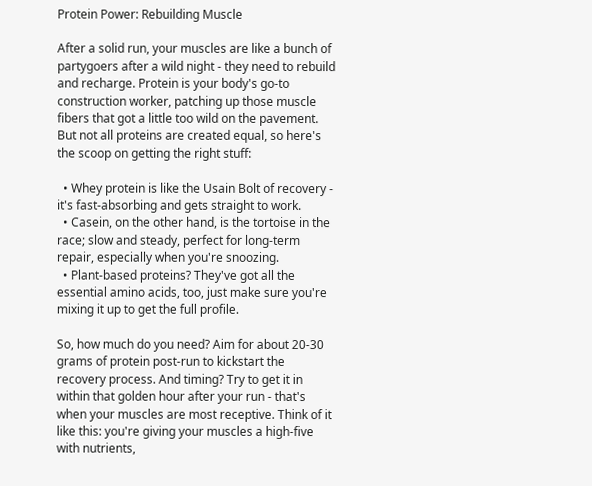Protein Power: Rebuilding Muscle

After a solid run, your muscles are like a bunch of partygoers after a wild night - they need to rebuild and recharge. Protein is your body's go-to construction worker, patching up those muscle fibers that got a little too wild on the pavement. But not all proteins are created equal, so here's the scoop on getting the right stuff:

  • Whey protein is like the Usain Bolt of recovery - it's fast-absorbing and gets straight to work.
  • Casein, on the other hand, is the tortoise in the race; slow and steady, perfect for long-term repair, especially when you're snoozing.
  • Plant-based proteins? They've got all the essential amino acids, too, just make sure you're mixing it up to get the full profile.

So, how much do you need? Aim for about 20-30 grams of protein post-run to kickstart the recovery process. And timing? Try to get it in within that golden hour after your run - that's when your muscles are most receptive. Think of it like this: you're giving your muscles a high-five with nutrients,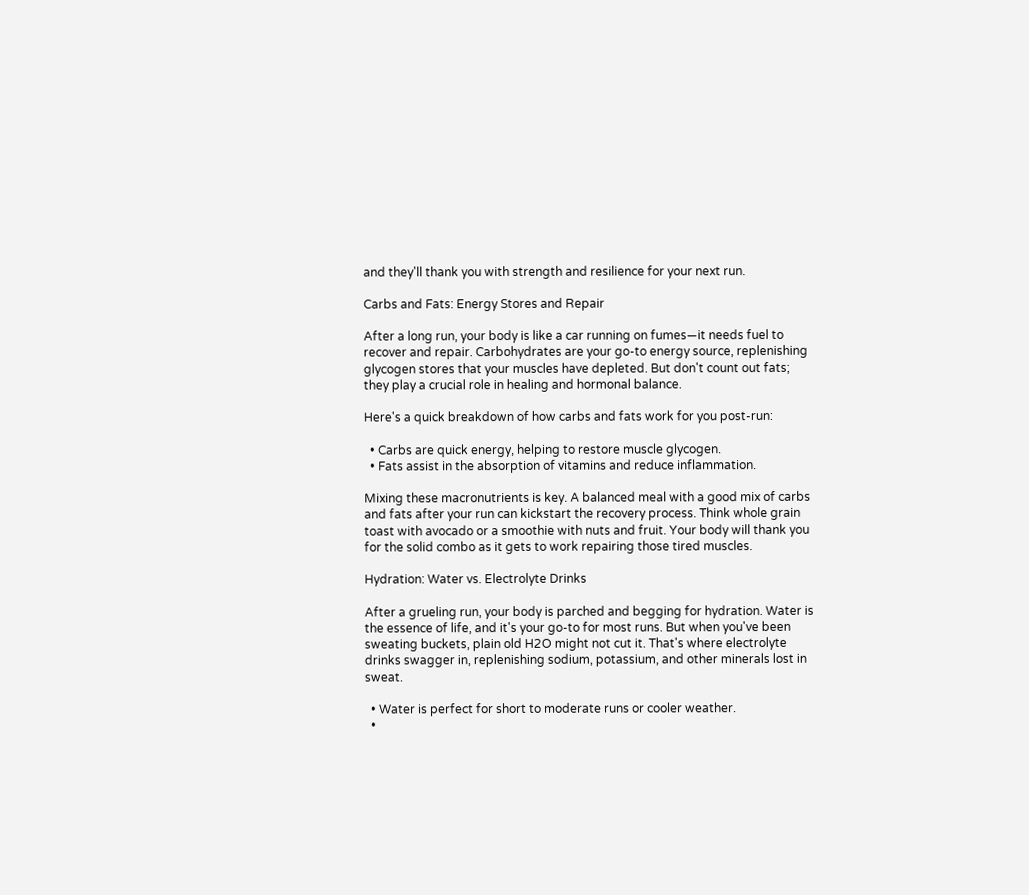and they'll thank you with strength and resilience for your next run.

Carbs and Fats: Energy Stores and Repair

After a long run, your body is like a car running on fumes—it needs fuel to recover and repair. Carbohydrates are your go-to energy source, replenishing glycogen stores that your muscles have depleted. But don't count out fats; they play a crucial role in healing and hormonal balance.

Here's a quick breakdown of how carbs and fats work for you post-run:

  • Carbs are quick energy, helping to restore muscle glycogen.
  • Fats assist in the absorption of vitamins and reduce inflammation.

Mixing these macronutrients is key. A balanced meal with a good mix of carbs and fats after your run can kickstart the recovery process. Think whole grain toast with avocado or a smoothie with nuts and fruit. Your body will thank you for the solid combo as it gets to work repairing those tired muscles.

Hydration: Water vs. Electrolyte Drinks

After a grueling run, your body is parched and begging for hydration. Water is the essence of life, and it's your go-to for most runs. But when you've been sweating buckets, plain old H2O might not cut it. That's where electrolyte drinks swagger in, replenishing sodium, potassium, and other minerals lost in sweat.

  • Water is perfect for short to moderate runs or cooler weather.
  •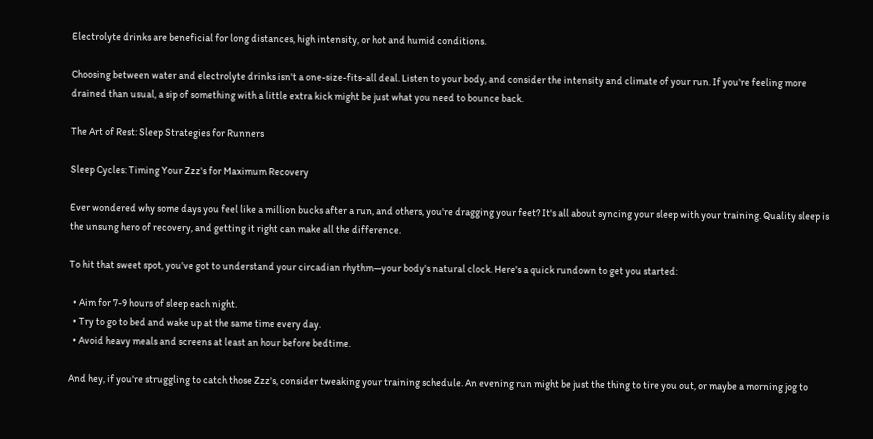Electrolyte drinks are beneficial for long distances, high intensity, or hot and humid conditions.

Choosing between water and electrolyte drinks isn't a one-size-fits-all deal. Listen to your body, and consider the intensity and climate of your run. If you're feeling more drained than usual, a sip of something with a little extra kick might be just what you need to bounce back.

The Art of Rest: Sleep Strategies for Runners

Sleep Cycles: Timing Your Zzz's for Maximum Recovery

Ever wondered why some days you feel like a million bucks after a run, and others, you're dragging your feet? It's all about syncing your sleep with your training. Quality sleep is the unsung hero of recovery, and getting it right can make all the difference.

To hit that sweet spot, you've got to understand your circadian rhythm—your body's natural clock. Here's a quick rundown to get you started:

  • Aim for 7-9 hours of sleep each night.
  • Try to go to bed and wake up at the same time every day.
  • Avoid heavy meals and screens at least an hour before bedtime.

And hey, if you're struggling to catch those Zzz's, consider tweaking your training schedule. An evening run might be just the thing to tire you out, or maybe a morning jog to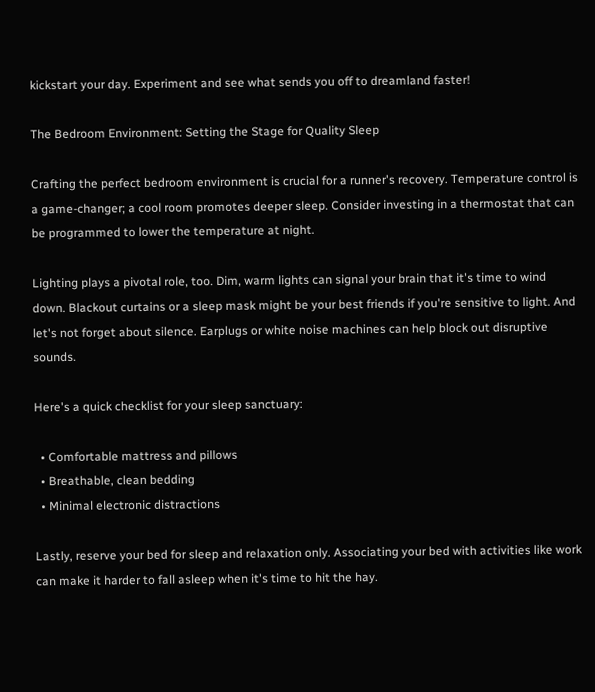kickstart your day. Experiment and see what sends you off to dreamland faster!

The Bedroom Environment: Setting the Stage for Quality Sleep

Crafting the perfect bedroom environment is crucial for a runner's recovery. Temperature control is a game-changer; a cool room promotes deeper sleep. Consider investing in a thermostat that can be programmed to lower the temperature at night.

Lighting plays a pivotal role, too. Dim, warm lights can signal your brain that it's time to wind down. Blackout curtains or a sleep mask might be your best friends if you're sensitive to light. And let's not forget about silence. Earplugs or white noise machines can help block out disruptive sounds.

Here's a quick checklist for your sleep sanctuary:

  • Comfortable mattress and pillows
  • Breathable, clean bedding
  • Minimal electronic distractions

Lastly, reserve your bed for sleep and relaxation only. Associating your bed with activities like work can make it harder to fall asleep when it's time to hit the hay.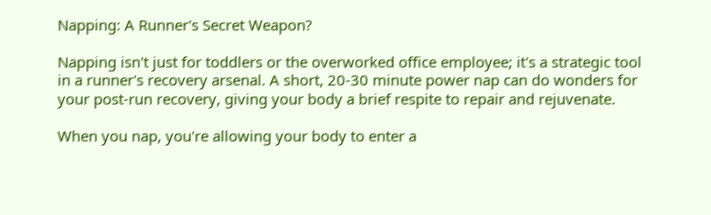Napping: A Runner's Secret Weapon?

Napping isn't just for toddlers or the overworked office employee; it's a strategic tool in a runner's recovery arsenal. A short, 20-30 minute power nap can do wonders for your post-run recovery, giving your body a brief respite to repair and rejuvenate.

When you nap, you're allowing your body to enter a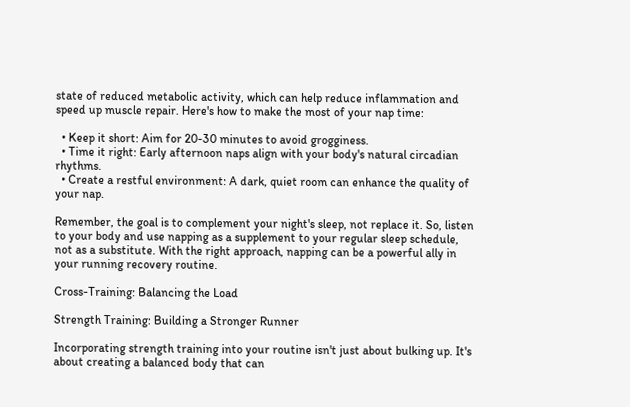state of reduced metabolic activity, which can help reduce inflammation and speed up muscle repair. Here's how to make the most of your nap time:

  • Keep it short: Aim for 20-30 minutes to avoid grogginess.
  • Time it right: Early afternoon naps align with your body's natural circadian rhythms.
  • Create a restful environment: A dark, quiet room can enhance the quality of your nap.

Remember, the goal is to complement your night's sleep, not replace it. So, listen to your body and use napping as a supplement to your regular sleep schedule, not as a substitute. With the right approach, napping can be a powerful ally in your running recovery routine.

Cross-Training: Balancing the Load

Strength Training: Building a Stronger Runner

Incorporating strength training into your routine isn't just about bulking up. It's about creating a balanced body that can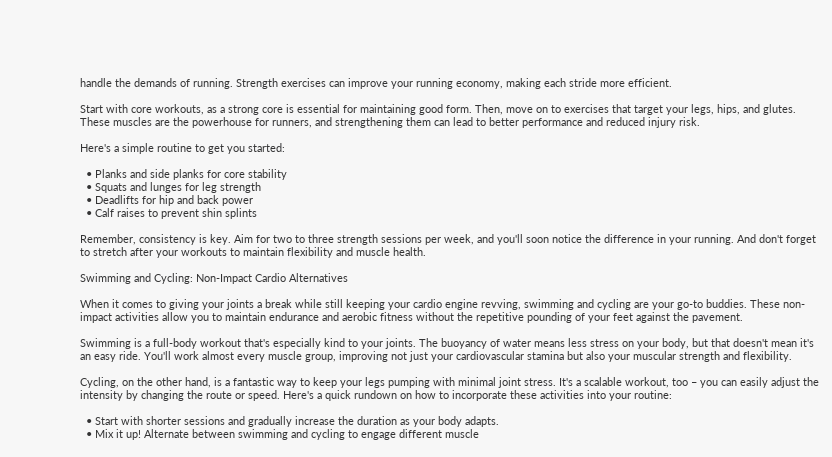handle the demands of running. Strength exercises can improve your running economy, making each stride more efficient.

Start with core workouts, as a strong core is essential for maintaining good form. Then, move on to exercises that target your legs, hips, and glutes. These muscles are the powerhouse for runners, and strengthening them can lead to better performance and reduced injury risk.

Here's a simple routine to get you started:

  • Planks and side planks for core stability
  • Squats and lunges for leg strength
  • Deadlifts for hip and back power
  • Calf raises to prevent shin splints

Remember, consistency is key. Aim for two to three strength sessions per week, and you'll soon notice the difference in your running. And don't forget to stretch after your workouts to maintain flexibility and muscle health.

Swimming and Cycling: Non-Impact Cardio Alternatives

When it comes to giving your joints a break while still keeping your cardio engine revving, swimming and cycling are your go-to buddies. These non-impact activities allow you to maintain endurance and aerobic fitness without the repetitive pounding of your feet against the pavement.

Swimming is a full-body workout that's especially kind to your joints. The buoyancy of water means less stress on your body, but that doesn't mean it's an easy ride. You'll work almost every muscle group, improving not just your cardiovascular stamina but also your muscular strength and flexibility.

Cycling, on the other hand, is a fantastic way to keep your legs pumping with minimal joint stress. It's a scalable workout, too – you can easily adjust the intensity by changing the route or speed. Here's a quick rundown on how to incorporate these activities into your routine:

  • Start with shorter sessions and gradually increase the duration as your body adapts.
  • Mix it up! Alternate between swimming and cycling to engage different muscle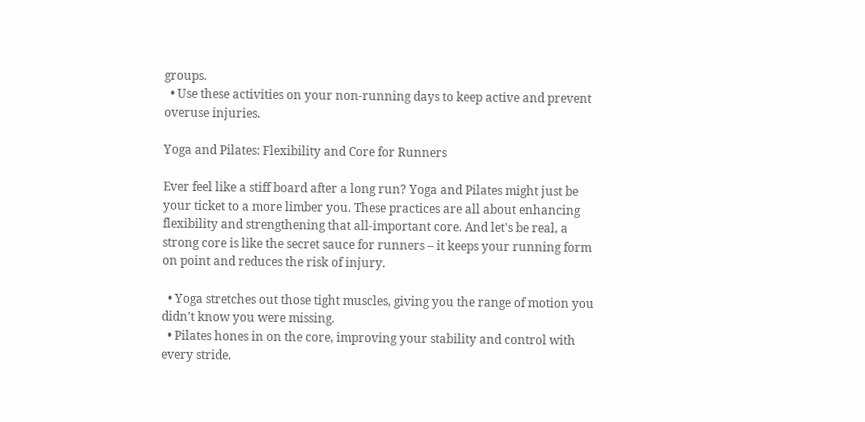groups.
  • Use these activities on your non-running days to keep active and prevent overuse injuries.

Yoga and Pilates: Flexibility and Core for Runners

Ever feel like a stiff board after a long run? Yoga and Pilates might just be your ticket to a more limber you. These practices are all about enhancing flexibility and strengthening that all-important core. And let's be real, a strong core is like the secret sauce for runners – it keeps your running form on point and reduces the risk of injury.

  • Yoga stretches out those tight muscles, giving you the range of motion you didn't know you were missing.
  • Pilates hones in on the core, improving your stability and control with every stride.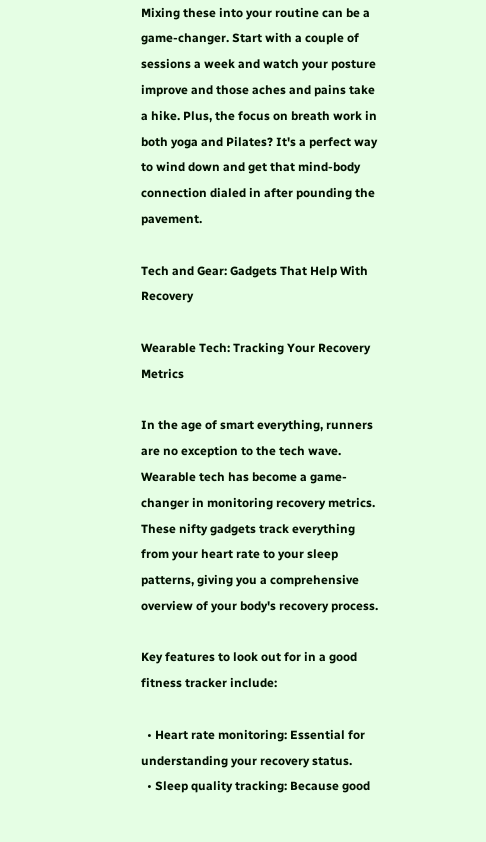Mixing these into your routine can be a game-changer. Start with a couple of sessions a week and watch your posture improve and those aches and pains take a hike. Plus, the focus on breath work in both yoga and Pilates? It's a perfect way to wind down and get that mind-body connection dialed in after pounding the pavement.

Tech and Gear: Gadgets That Help With Recovery

Wearable Tech: Tracking Your Recovery Metrics

In the age of smart everything, runners are no exception to the tech wave. Wearable tech has become a game-changer in monitoring recovery metrics. These nifty gadgets track everything from your heart rate to your sleep patterns, giving you a comprehensive overview of your body's recovery process.

Key features to look out for in a good fitness tracker include:

  • Heart rate monitoring: Essential for understanding your recovery status.
  • Sleep quality tracking: Because good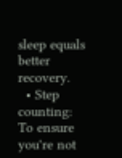sleep equals better recovery.
  • Step counting: To ensure you're not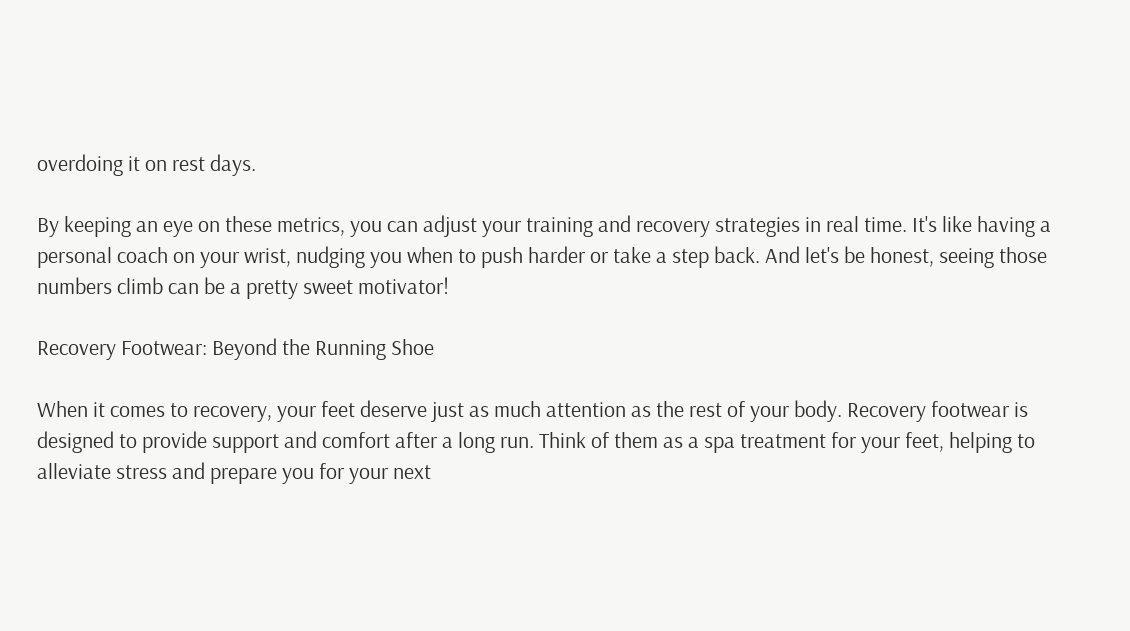overdoing it on rest days.

By keeping an eye on these metrics, you can adjust your training and recovery strategies in real time. It's like having a personal coach on your wrist, nudging you when to push harder or take a step back. And let's be honest, seeing those numbers climb can be a pretty sweet motivator!

Recovery Footwear: Beyond the Running Shoe

When it comes to recovery, your feet deserve just as much attention as the rest of your body. Recovery footwear is designed to provide support and comfort after a long run. Think of them as a spa treatment for your feet, helping to alleviate stress and prepare you for your next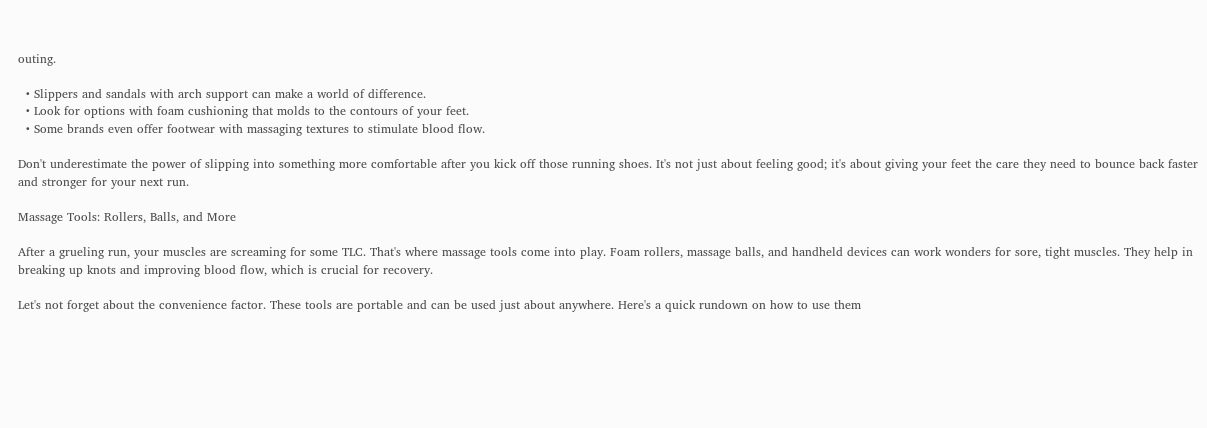outing.

  • Slippers and sandals with arch support can make a world of difference.
  • Look for options with foam cushioning that molds to the contours of your feet.
  • Some brands even offer footwear with massaging textures to stimulate blood flow.

Don't underestimate the power of slipping into something more comfortable after you kick off those running shoes. It's not just about feeling good; it's about giving your feet the care they need to bounce back faster and stronger for your next run.

Massage Tools: Rollers, Balls, and More

After a grueling run, your muscles are screaming for some TLC. That's where massage tools come into play. Foam rollers, massage balls, and handheld devices can work wonders for sore, tight muscles. They help in breaking up knots and improving blood flow, which is crucial for recovery.

Let's not forget about the convenience factor. These tools are portable and can be used just about anywhere. Here's a quick rundown on how to use them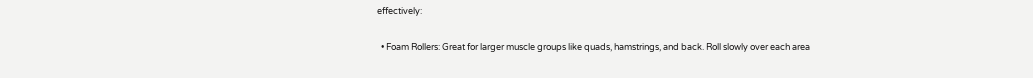effectively:

  • Foam Rollers: Great for larger muscle groups like quads, hamstrings, and back. Roll slowly over each area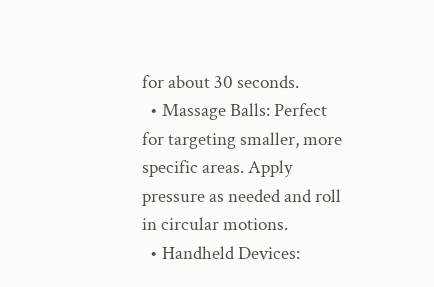for about 30 seconds.
  • Massage Balls: Perfect for targeting smaller, more specific areas. Apply pressure as needed and roll in circular motions.
  • Handheld Devices: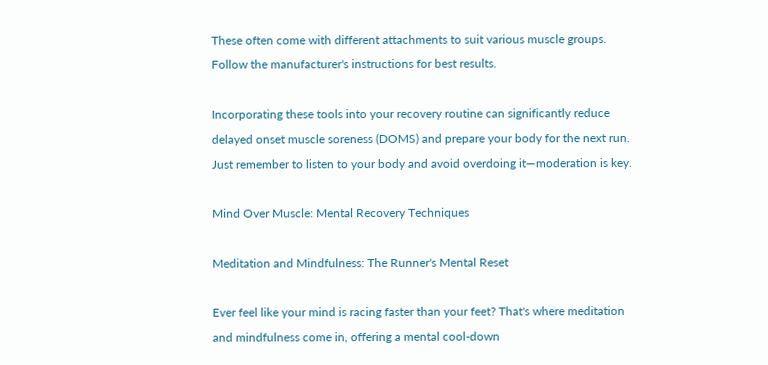These often come with different attachments to suit various muscle groups. Follow the manufacturer's instructions for best results.

Incorporating these tools into your recovery routine can significantly reduce delayed onset muscle soreness (DOMS) and prepare your body for the next run. Just remember to listen to your body and avoid overdoing it—moderation is key.

Mind Over Muscle: Mental Recovery Techniques

Meditation and Mindfulness: The Runner's Mental Reset

Ever feel like your mind is racing faster than your feet? That's where meditation and mindfulness come in, offering a mental cool-down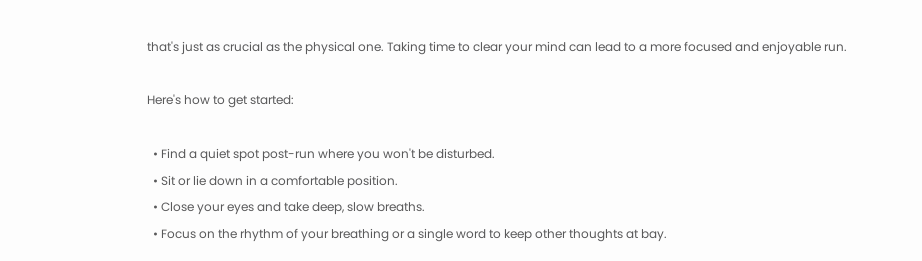that's just as crucial as the physical one. Taking time to clear your mind can lead to a more focused and enjoyable run.

Here's how to get started:

  • Find a quiet spot post-run where you won't be disturbed.
  • Sit or lie down in a comfortable position.
  • Close your eyes and take deep, slow breaths.
  • Focus on the rhythm of your breathing or a single word to keep other thoughts at bay.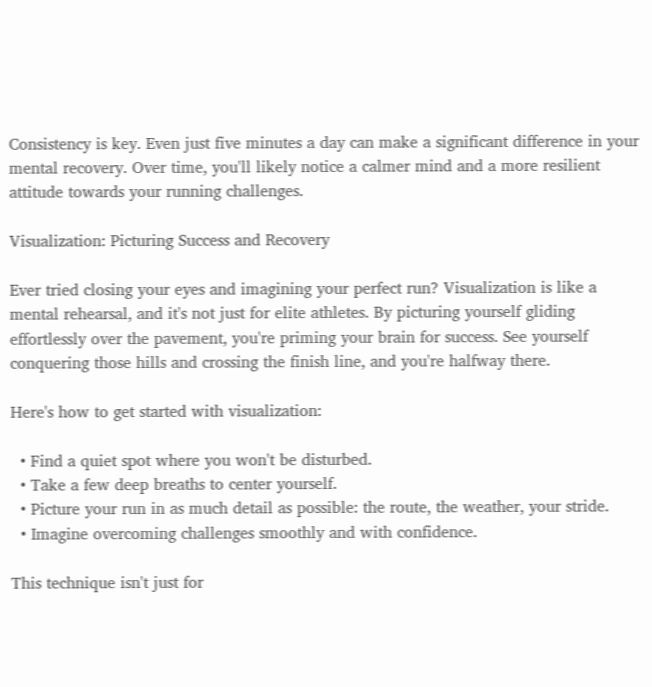Consistency is key. Even just five minutes a day can make a significant difference in your mental recovery. Over time, you'll likely notice a calmer mind and a more resilient attitude towards your running challenges.

Visualization: Picturing Success and Recovery

Ever tried closing your eyes and imagining your perfect run? Visualization is like a mental rehearsal, and it's not just for elite athletes. By picturing yourself gliding effortlessly over the pavement, you're priming your brain for success. See yourself conquering those hills and crossing the finish line, and you're halfway there.

Here's how to get started with visualization:

  • Find a quiet spot where you won't be disturbed.
  • Take a few deep breaths to center yourself.
  • Picture your run in as much detail as possible: the route, the weather, your stride.
  • Imagine overcoming challenges smoothly and with confidence.

This technique isn't just for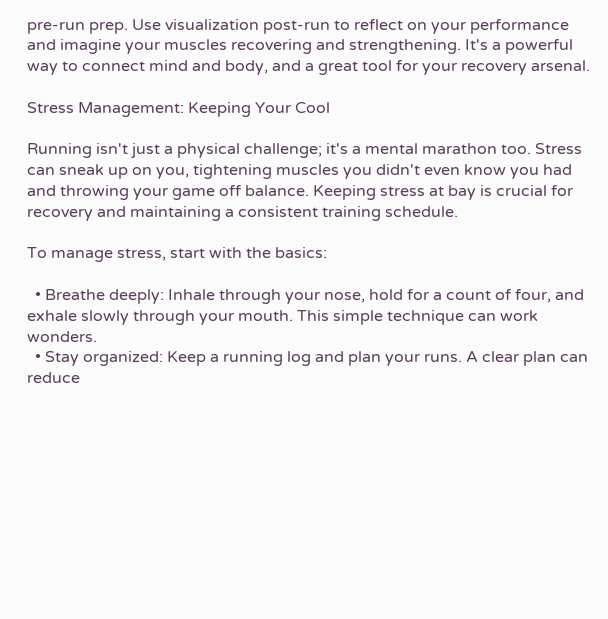pre-run prep. Use visualization post-run to reflect on your performance and imagine your muscles recovering and strengthening. It's a powerful way to connect mind and body, and a great tool for your recovery arsenal.

Stress Management: Keeping Your Cool

Running isn't just a physical challenge; it's a mental marathon too. Stress can sneak up on you, tightening muscles you didn't even know you had and throwing your game off balance. Keeping stress at bay is crucial for recovery and maintaining a consistent training schedule.

To manage stress, start with the basics:

  • Breathe deeply: Inhale through your nose, hold for a count of four, and exhale slowly through your mouth. This simple technique can work wonders.
  • Stay organized: Keep a running log and plan your runs. A clear plan can reduce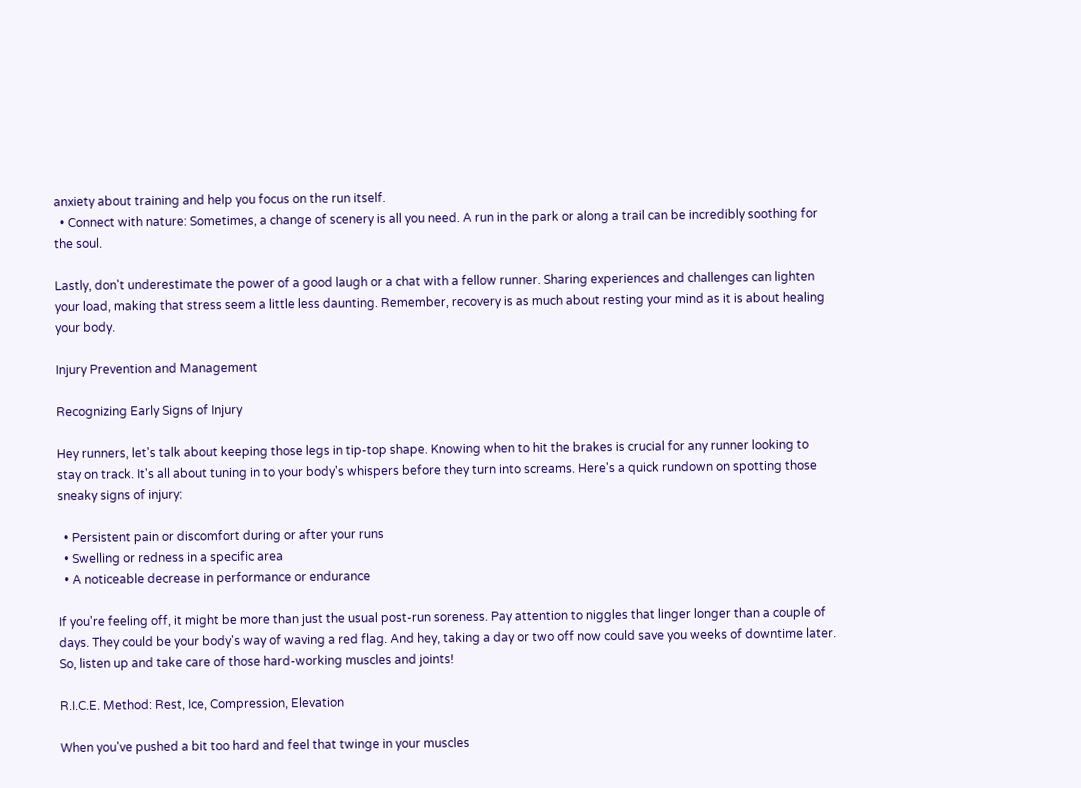anxiety about training and help you focus on the run itself.
  • Connect with nature: Sometimes, a change of scenery is all you need. A run in the park or along a trail can be incredibly soothing for the soul.

Lastly, don't underestimate the power of a good laugh or a chat with a fellow runner. Sharing experiences and challenges can lighten your load, making that stress seem a little less daunting. Remember, recovery is as much about resting your mind as it is about healing your body.

Injury Prevention and Management

Recognizing Early Signs of Injury

Hey runners, let's talk about keeping those legs in tip-top shape. Knowing when to hit the brakes is crucial for any runner looking to stay on track. It's all about tuning in to your body's whispers before they turn into screams. Here's a quick rundown on spotting those sneaky signs of injury:

  • Persistent pain or discomfort during or after your runs
  • Swelling or redness in a specific area
  • A noticeable decrease in performance or endurance

If you're feeling off, it might be more than just the usual post-run soreness. Pay attention to niggles that linger longer than a couple of days. They could be your body's way of waving a red flag. And hey, taking a day or two off now could save you weeks of downtime later. So, listen up and take care of those hard-working muscles and joints!

R.I.C.E. Method: Rest, Ice, Compression, Elevation

When you've pushed a bit too hard and feel that twinge in your muscles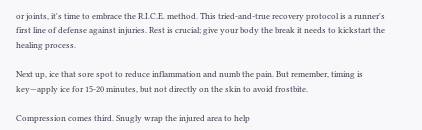or joints, it's time to embrace the R.I.C.E. method. This tried-and-true recovery protocol is a runner's first line of defense against injuries. Rest is crucial; give your body the break it needs to kickstart the healing process.

Next up, ice that sore spot to reduce inflammation and numb the pain. But remember, timing is key—apply ice for 15-20 minutes, but not directly on the skin to avoid frostbite.

Compression comes third. Snugly wrap the injured area to help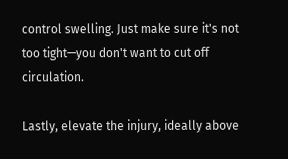control swelling. Just make sure it's not too tight—you don't want to cut off circulation.

Lastly, elevate the injury, ideally above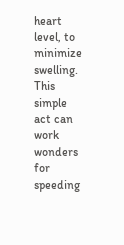heart level, to minimize swelling. This simple act can work wonders for speeding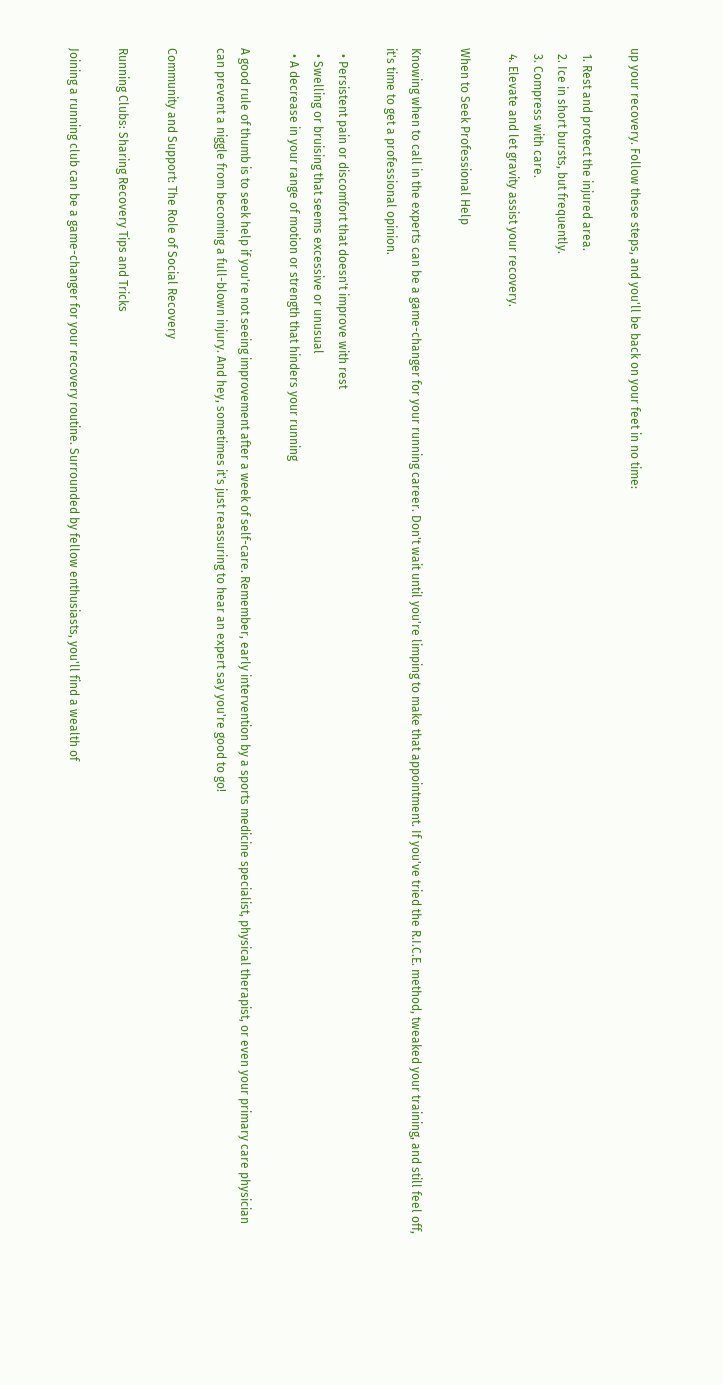up your recovery. Follow these steps, and you'll be back on your feet in no time:

  1. Rest and protect the injured area.
  2. Ice in short bursts, but frequently.
  3. Compress with care.
  4. Elevate and let gravity assist your recovery.

When to Seek Professional Help

Knowing when to call in the experts can be a game-changer for your running career. Don't wait until you're limping to make that appointment. If you've tried the R.I.C.E. method, tweaked your training, and still feel off, it's time to get a professional opinion.

  • Persistent pain or discomfort that doesn't improve with rest
  • Swelling or bruising that seems excessive or unusual
  • A decrease in your range of motion or strength that hinders your running

A good rule of thumb is to seek help if you're not seeing improvement after a week of self-care. Remember, early intervention by a sports medicine specialist, physical therapist, or even your primary care physician can prevent a niggle from becoming a full-blown injury. And hey, sometimes it's just reassuring to hear an expert say you're good to go!

Community and Support: The Role of Social Recovery

Running Clubs: Sharing Recovery Tips and Tricks

Joining a running club can be a game-changer for your recovery routine. Surrounded by fellow enthusiasts, you'll find a wealth of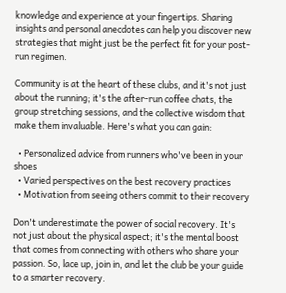knowledge and experience at your fingertips. Sharing insights and personal anecdotes can help you discover new strategies that might just be the perfect fit for your post-run regimen.

Community is at the heart of these clubs, and it's not just about the running; it's the after-run coffee chats, the group stretching sessions, and the collective wisdom that make them invaluable. Here's what you can gain:

  • Personalized advice from runners who've been in your shoes
  • Varied perspectives on the best recovery practices
  • Motivation from seeing others commit to their recovery

Don't underestimate the power of social recovery. It's not just about the physical aspect; it's the mental boost that comes from connecting with others who share your passion. So, lace up, join in, and let the club be your guide to a smarter recovery.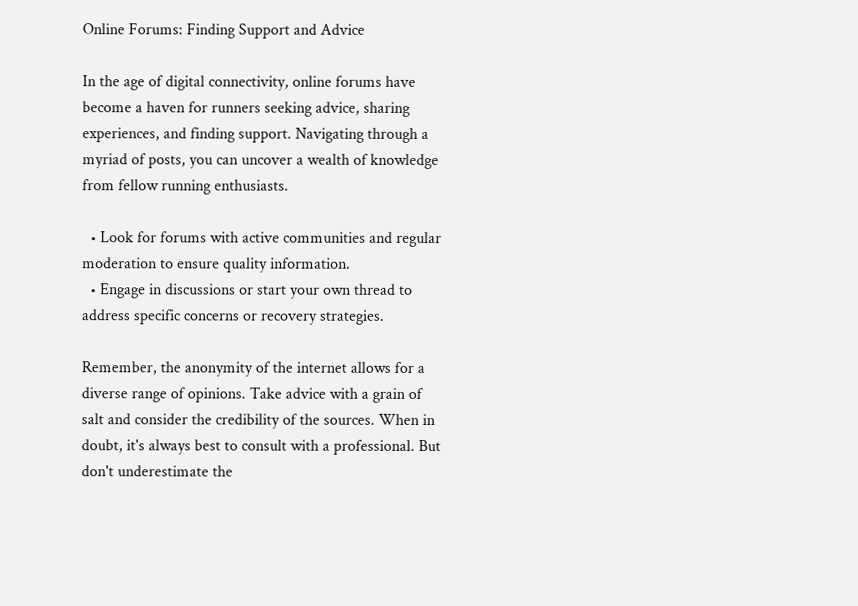Online Forums: Finding Support and Advice

In the age of digital connectivity, online forums have become a haven for runners seeking advice, sharing experiences, and finding support. Navigating through a myriad of posts, you can uncover a wealth of knowledge from fellow running enthusiasts.

  • Look for forums with active communities and regular moderation to ensure quality information.
  • Engage in discussions or start your own thread to address specific concerns or recovery strategies.

Remember, the anonymity of the internet allows for a diverse range of opinions. Take advice with a grain of salt and consider the credibility of the sources. When in doubt, it's always best to consult with a professional. But don't underestimate the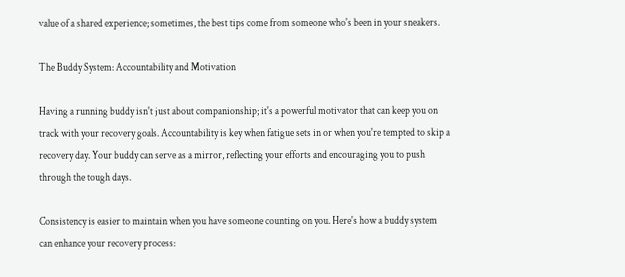value of a shared experience; sometimes, the best tips come from someone who's been in your sneakers.

The Buddy System: Accountability and Motivation

Having a running buddy isn't just about companionship; it's a powerful motivator that can keep you on track with your recovery goals. Accountability is key when fatigue sets in or when you're tempted to skip a recovery day. Your buddy can serve as a mirror, reflecting your efforts and encouraging you to push through the tough days.

Consistency is easier to maintain when you have someone counting on you. Here's how a buddy system can enhance your recovery process: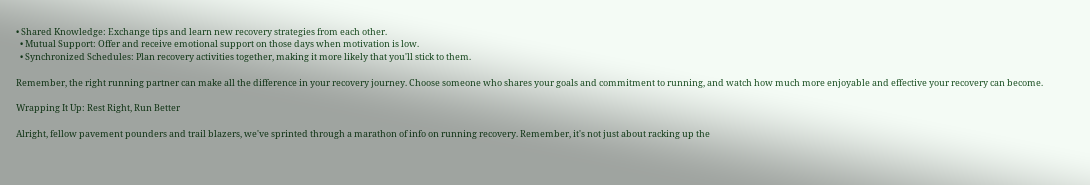• Shared Knowledge: Exchange tips and learn new recovery strategies from each other.
  • Mutual Support: Offer and receive emotional support on those days when motivation is low.
  • Synchronized Schedules: Plan recovery activities together, making it more likely that you'll stick to them.

Remember, the right running partner can make all the difference in your recovery journey. Choose someone who shares your goals and commitment to running, and watch how much more enjoyable and effective your recovery can become.

Wrapping It Up: Rest Right, Run Better

Alright, fellow pavement pounders and trail blazers, we've sprinted through a marathon of info on running recovery. Remember, it's not just about racking up the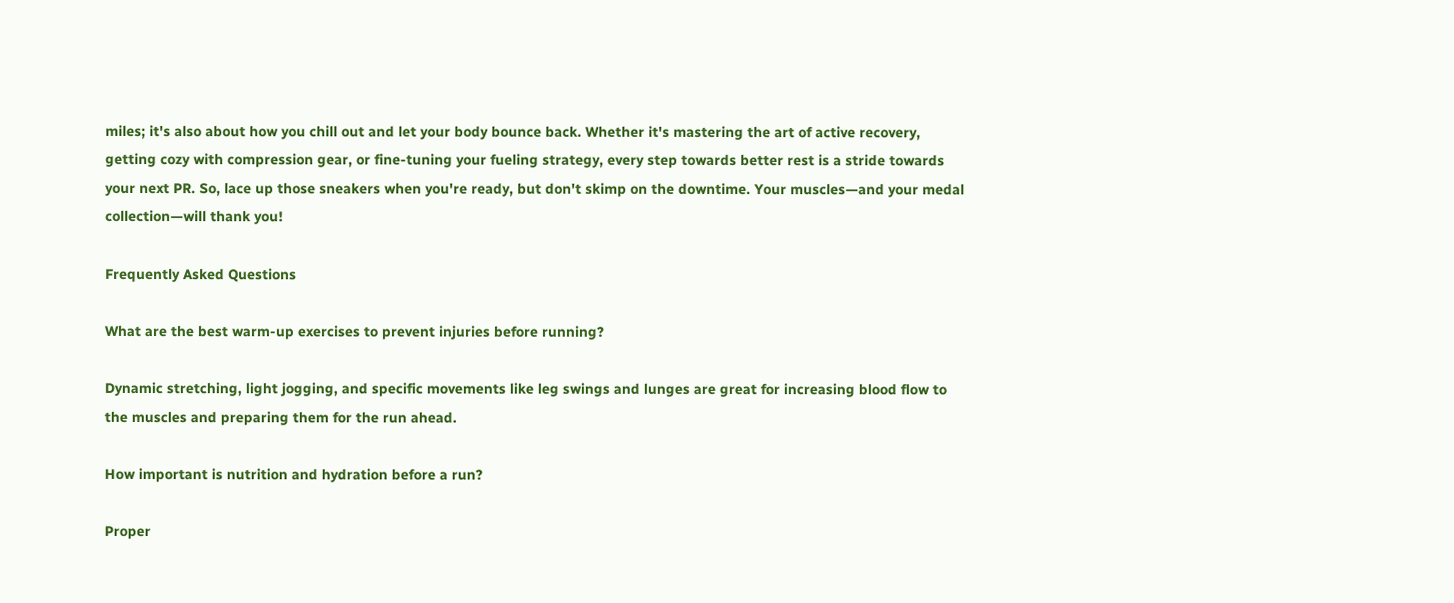miles; it's also about how you chill out and let your body bounce back. Whether it's mastering the art of active recovery, getting cozy with compression gear, or fine-tuning your fueling strategy, every step towards better rest is a stride towards your next PR. So, lace up those sneakers when you're ready, but don't skimp on the downtime. Your muscles—and your medal collection—will thank you!

Frequently Asked Questions

What are the best warm-up exercises to prevent injuries before running?

Dynamic stretching, light jogging, and specific movements like leg swings and lunges are great for increasing blood flow to the muscles and preparing them for the run ahead.

How important is nutrition and hydration before a run?

Proper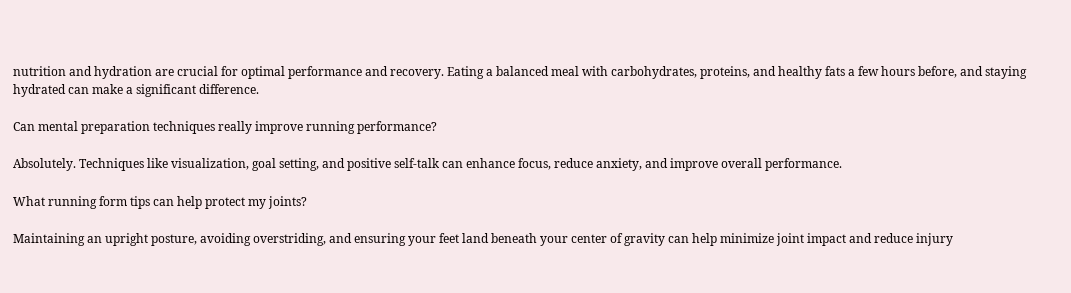nutrition and hydration are crucial for optimal performance and recovery. Eating a balanced meal with carbohydrates, proteins, and healthy fats a few hours before, and staying hydrated can make a significant difference.

Can mental preparation techniques really improve running performance?

Absolutely. Techniques like visualization, goal setting, and positive self-talk can enhance focus, reduce anxiety, and improve overall performance.

What running form tips can help protect my joints?

Maintaining an upright posture, avoiding overstriding, and ensuring your feet land beneath your center of gravity can help minimize joint impact and reduce injury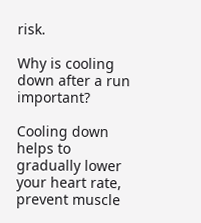risk.

Why is cooling down after a run important?

Cooling down helps to gradually lower your heart rate, prevent muscle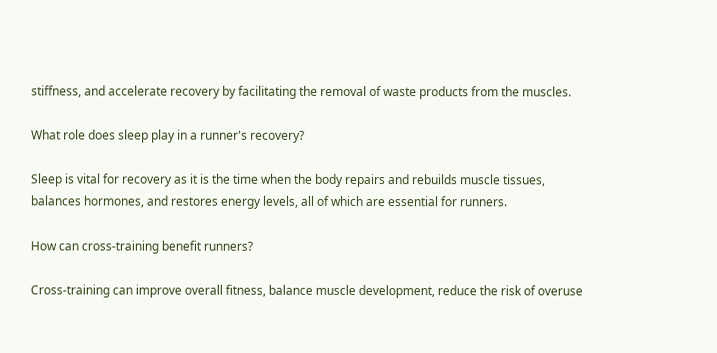stiffness, and accelerate recovery by facilitating the removal of waste products from the muscles.

What role does sleep play in a runner's recovery?

Sleep is vital for recovery as it is the time when the body repairs and rebuilds muscle tissues, balances hormones, and restores energy levels, all of which are essential for runners.

How can cross-training benefit runners?

Cross-training can improve overall fitness, balance muscle development, reduce the risk of overuse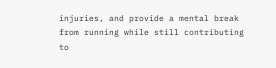injuries, and provide a mental break from running while still contributing to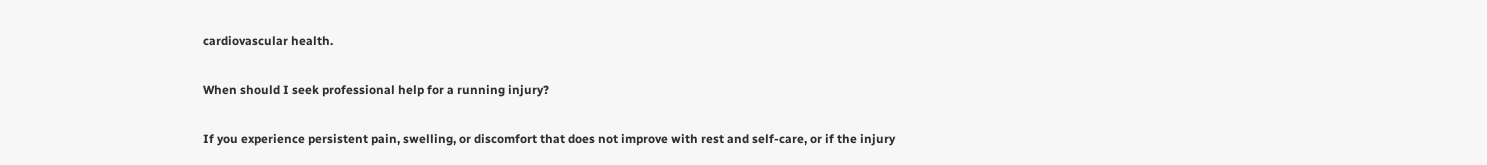cardiovascular health.

When should I seek professional help for a running injury?

If you experience persistent pain, swelling, or discomfort that does not improve with rest and self-care, or if the injury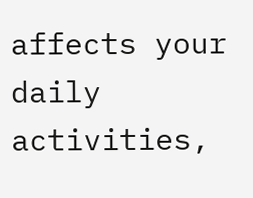affects your daily activities,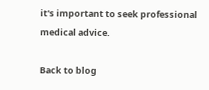it's important to seek professional medical advice.

Back to blog